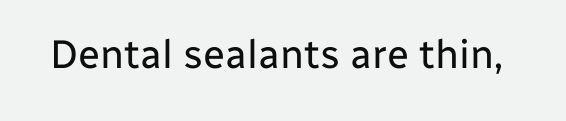Dental sealants are thin,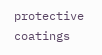protective coatings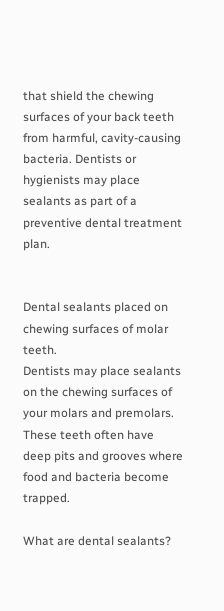that shield the chewing surfaces of your back teeth from harmful, cavity-causing bacteria. Dentists or hygienists may place sealants as part of a preventive dental treatment plan.


Dental sealants placed on chewing surfaces of molar teeth.
Dentists may place sealants on the chewing surfaces of your molars and premolars. These teeth often have deep pits and grooves where food and bacteria become trapped.

What are dental sealants?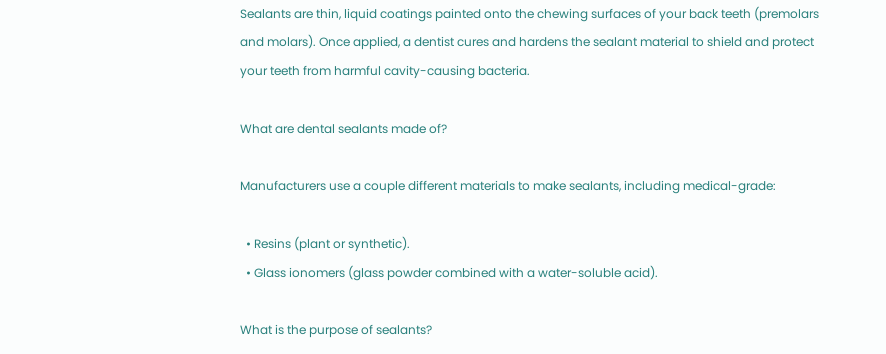Sealants are thin, liquid coatings painted onto the chewing surfaces of your back teeth (premolars and molars). Once applied, a dentist cures and hardens the sealant material to shield and protect your teeth from harmful cavity-causing bacteria.

What are dental sealants made of?

Manufacturers use a couple different materials to make sealants, including medical-grade:

  • Resins (plant or synthetic).
  • Glass ionomers (glass powder combined with a water-soluble acid).

What is the purpose of sealants?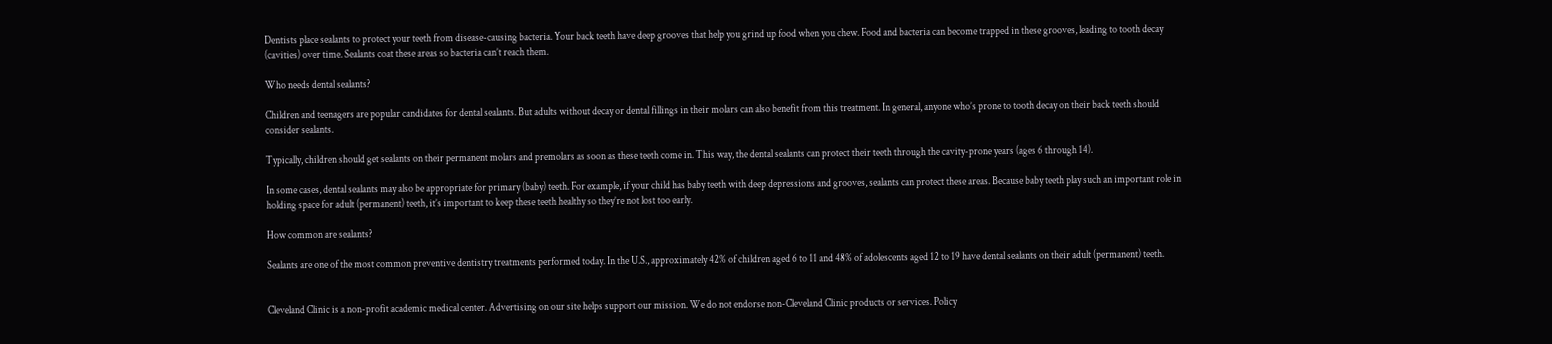Dentists place sealants to protect your teeth from disease-causing bacteria. Your back teeth have deep grooves that help you grind up food when you chew. Food and bacteria can become trapped in these grooves, leading to tooth decay (cavities) over time. Sealants coat these areas so bacteria can’t reach them.

Who needs dental sealants?

Children and teenagers are popular candidates for dental sealants. But adults without decay or dental fillings in their molars can also benefit from this treatment. In general, anyone who’s prone to tooth decay on their back teeth should consider sealants.

Typically, children should get sealants on their permanent molars and premolars as soon as these teeth come in. This way, the dental sealants can protect their teeth through the cavity-prone years (ages 6 through 14).

In some cases, dental sealants may also be appropriate for primary (baby) teeth. For example, if your child has baby teeth with deep depressions and grooves, sealants can protect these areas. Because baby teeth play such an important role in holding space for adult (permanent) teeth, it’s important to keep these teeth healthy so they’re not lost too early.

How common are sealants?

Sealants are one of the most common preventive dentistry treatments performed today. In the U.S., approximately 42% of children aged 6 to 11 and 48% of adolescents aged 12 to 19 have dental sealants on their adult (permanent) teeth.


Cleveland Clinic is a non-profit academic medical center. Advertising on our site helps support our mission. We do not endorse non-Cleveland Clinic products or services. Policy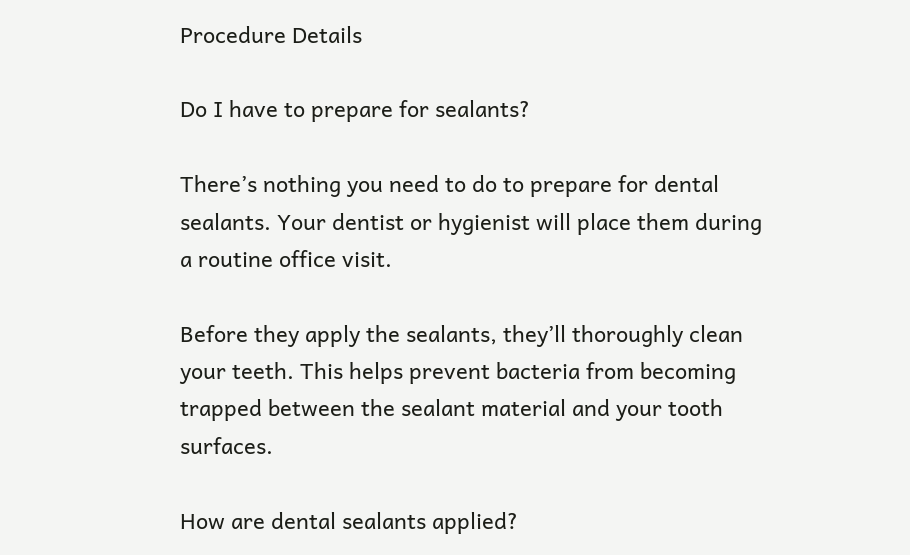Procedure Details

Do I have to prepare for sealants?

There’s nothing you need to do to prepare for dental sealants. Your dentist or hygienist will place them during a routine office visit.

Before they apply the sealants, they’ll thoroughly clean your teeth. This helps prevent bacteria from becoming trapped between the sealant material and your tooth surfaces.

How are dental sealants applied?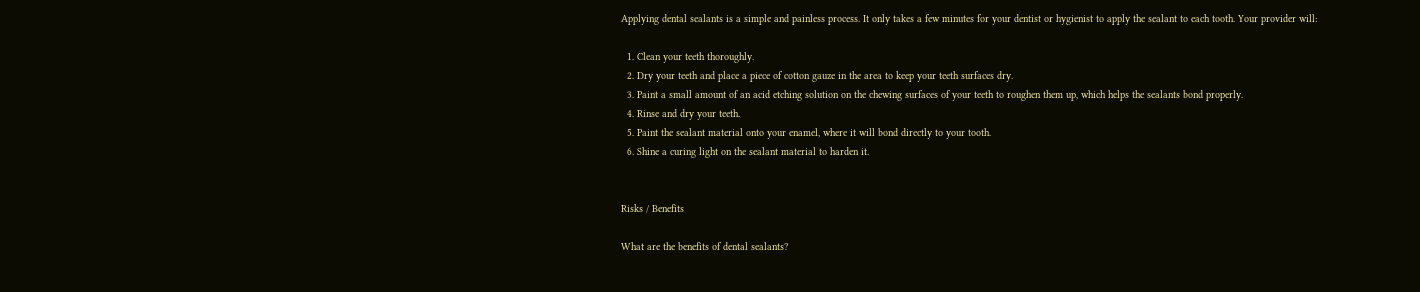Applying dental sealants is a simple and painless process. It only takes a few minutes for your dentist or hygienist to apply the sealant to each tooth. Your provider will:

  1. Clean your teeth thoroughly.
  2. Dry your teeth and place a piece of cotton gauze in the area to keep your teeth surfaces dry.
  3. Paint a small amount of an acid etching solution on the chewing surfaces of your teeth to roughen them up, which helps the sealants bond properly.
  4. Rinse and dry your teeth.
  5. Paint the sealant material onto your enamel, where it will bond directly to your tooth.
  6. Shine a curing light on the sealant material to harden it.


Risks / Benefits

What are the benefits of dental sealants?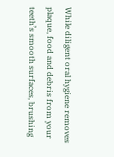While diligent oral hygiene removes plaque, food and debris from your teeth’s smooth surfaces, brushing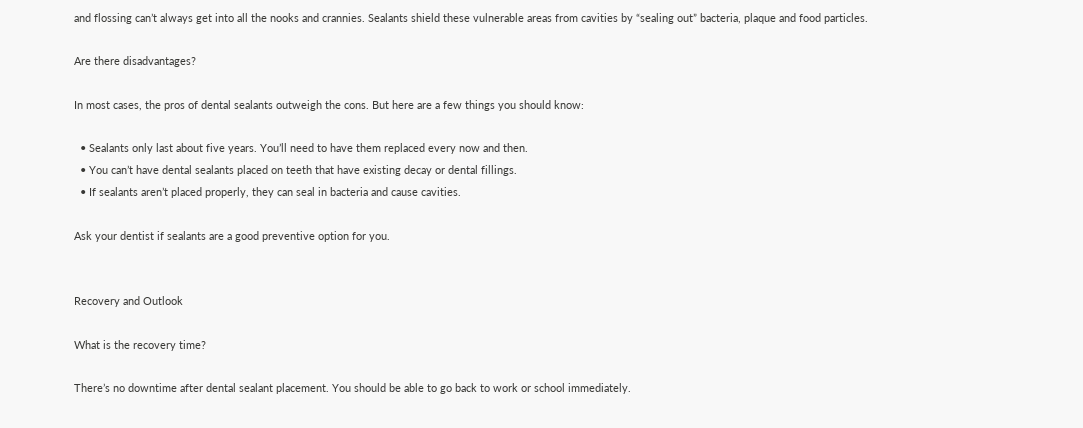and flossing can’t always get into all the nooks and crannies. Sealants shield these vulnerable areas from cavities by “sealing out” bacteria, plaque and food particles.

Are there disadvantages?

In most cases, the pros of dental sealants outweigh the cons. But here are a few things you should know:

  • Sealants only last about five years. You’ll need to have them replaced every now and then.
  • You can’t have dental sealants placed on teeth that have existing decay or dental fillings.
  • If sealants aren’t placed properly, they can seal in bacteria and cause cavities.

Ask your dentist if sealants are a good preventive option for you.


Recovery and Outlook

What is the recovery time?

There’s no downtime after dental sealant placement. You should be able to go back to work or school immediately.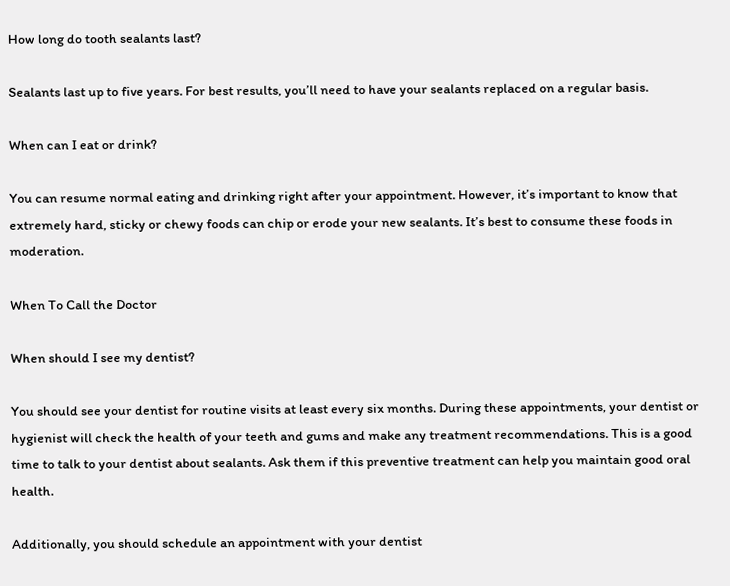How long do tooth sealants last?

Sealants last up to five years. For best results, you’ll need to have your sealants replaced on a regular basis.

When can I eat or drink?

You can resume normal eating and drinking right after your appointment. However, it’s important to know that extremely hard, sticky or chewy foods can chip or erode your new sealants. It’s best to consume these foods in moderation.

When To Call the Doctor

When should I see my dentist?

You should see your dentist for routine visits at least every six months. During these appointments, your dentist or hygienist will check the health of your teeth and gums and make any treatment recommendations. This is a good time to talk to your dentist about sealants. Ask them if this preventive treatment can help you maintain good oral health.

Additionally, you should schedule an appointment with your dentist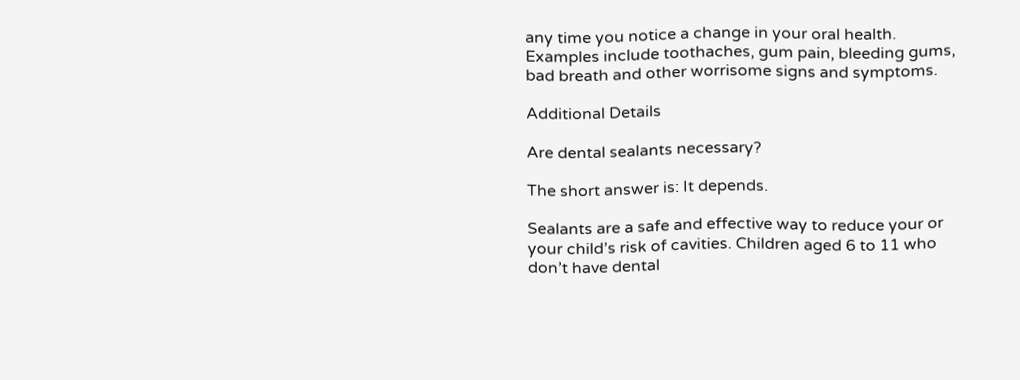any time you notice a change in your oral health. Examples include toothaches, gum pain, bleeding gums, bad breath and other worrisome signs and symptoms.

Additional Details

Are dental sealants necessary?

The short answer is: It depends.

Sealants are a safe and effective way to reduce your or your child’s risk of cavities. Children aged 6 to 11 who don’t have dental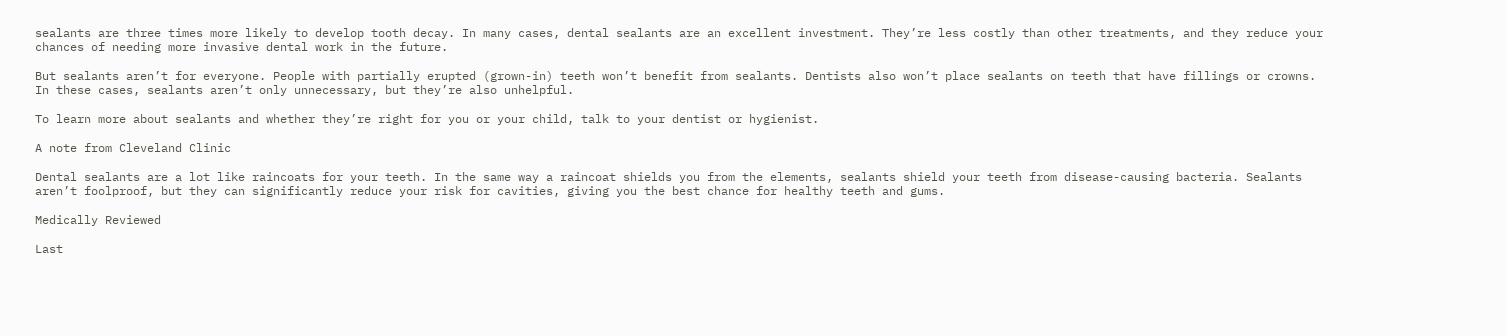sealants are three times more likely to develop tooth decay. In many cases, dental sealants are an excellent investment. They’re less costly than other treatments, and they reduce your chances of needing more invasive dental work in the future.

But sealants aren’t for everyone. People with partially erupted (grown-in) teeth won’t benefit from sealants. Dentists also won’t place sealants on teeth that have fillings or crowns. In these cases, sealants aren’t only unnecessary, but they’re also unhelpful.

To learn more about sealants and whether they’re right for you or your child, talk to your dentist or hygienist.

A note from Cleveland Clinic

Dental sealants are a lot like raincoats for your teeth. In the same way a raincoat shields you from the elements, sealants shield your teeth from disease-causing bacteria. Sealants aren’t foolproof, but they can significantly reduce your risk for cavities, giving you the best chance for healthy teeth and gums.

Medically Reviewed

Last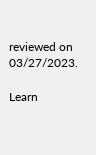reviewed on 03/27/2023.

Learn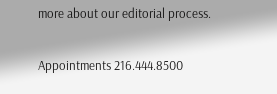more about our editorial process.

Appointments 216.444.8500